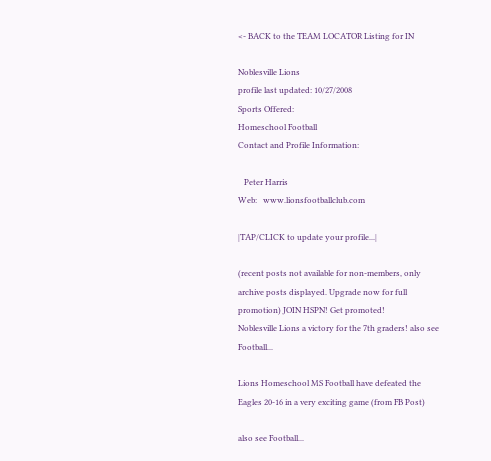<- BACK to the TEAM LOCATOR Listing for IN

Noblesville Lions
profile last updated: 10/27/2008
Sports Offered:
Homeschool Football
Contact and Profile Information:

   Peter Harris
Web:   www.lionsfootballclub.com

|TAP/CLICK to update your profile...|

(recent posts not available for non-members, only archive posts displayed. Upgrade now for full promotion) JOIN HSPN! Get promoted!
Noblesville Lions a victory for the 7th graders! also see Football...

Lions Homeschool MS Football have defeated the Eagles 20-16 in a very exciting game (from FB Post)

also see Football...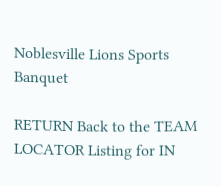Noblesville Lions Sports Banquet

RETURN Back to the TEAM LOCATOR Listing for IN